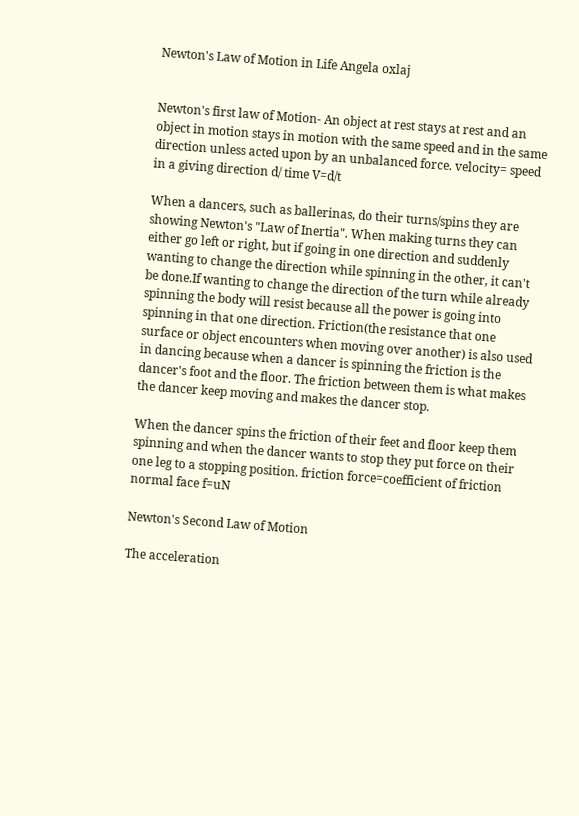Newton's Law of Motion in Life Angela oxlaj


Newton's first law of Motion- An object at rest stays at rest and an object in motion stays in motion with the same speed and in the same direction unless acted upon by an unbalanced force. velocity= speed in a giving direction d/ time V=d/t

When a dancers, such as ballerinas, do their turns/spins they are showing Newton's "Law of Inertia". When making turns they can either go left or right, but if going in one direction and suddenly wanting to change the direction while spinning in the other, it can't be done.If wanting to change the direction of the turn while already spinning the body will resist because all the power is going into spinning in that one direction. Friction(the resistance that one surface or object encounters when moving over another) is also used in dancing because when a dancer is spinning the friction is the dancer's foot and the floor. The friction between them is what makes the dancer keep moving and makes the dancer stop.

When the dancer spins the friction of their feet and floor keep them spinning and when the dancer wants to stop they put force on their one leg to a stopping position. friction force=coefficient of friction normal face f=uN

Newton's Second Law of Motion

The acceleration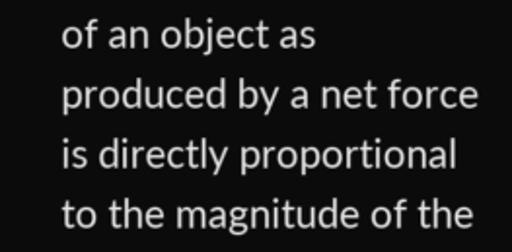of an object as produced by a net force is directly proportional to the magnitude of the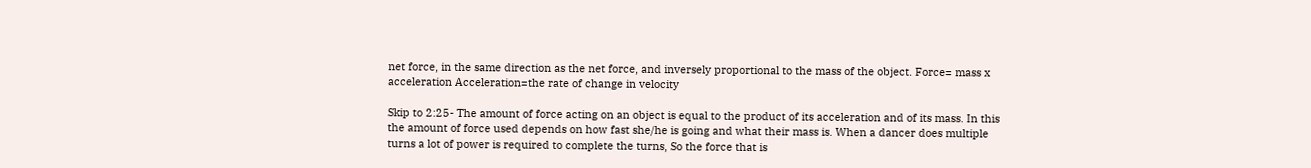net force, in the same direction as the net force, and inversely proportional to the mass of the object. Force= mass x acceleration Acceleration=the rate of change in velocity

Skip to 2:25- The amount of force acting on an object is equal to the product of its acceleration and of its mass. In this the amount of force used depends on how fast she/he is going and what their mass is. When a dancer does multiple turns a lot of power is required to complete the turns, So the force that is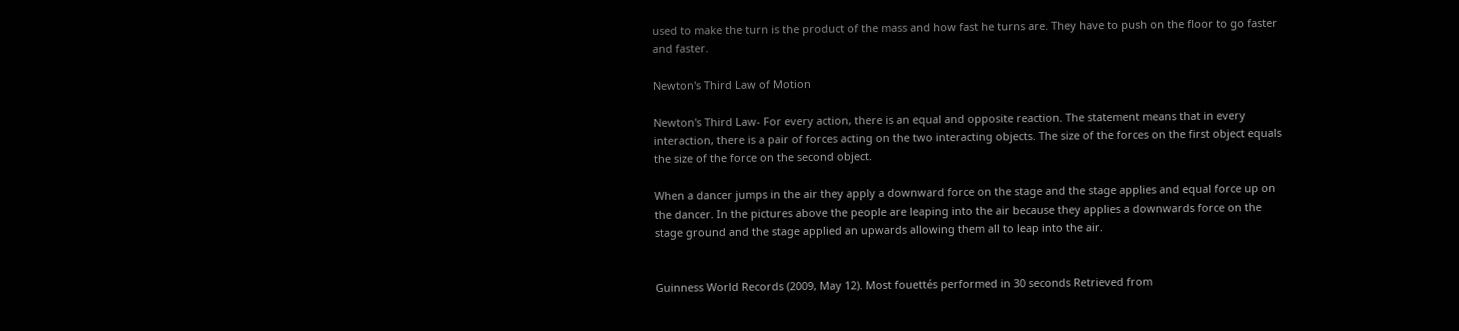used to make the turn is the product of the mass and how fast he turns are. They have to push on the floor to go faster and faster.

Newton's Third Law of Motion

Newton's Third Law- For every action, there is an equal and opposite reaction. The statement means that in every interaction, there is a pair of forces acting on the two interacting objects. The size of the forces on the first object equals the size of the force on the second object.

When a dancer jumps in the air they apply a downward force on the stage and the stage applies and equal force up on the dancer. In the pictures above the people are leaping into the air because they applies a downwards force on the stage ground and the stage applied an upwards allowing them all to leap into the air.


Guinness World Records (2009, May 12). Most fouettés performed in 30 seconds Retrieved from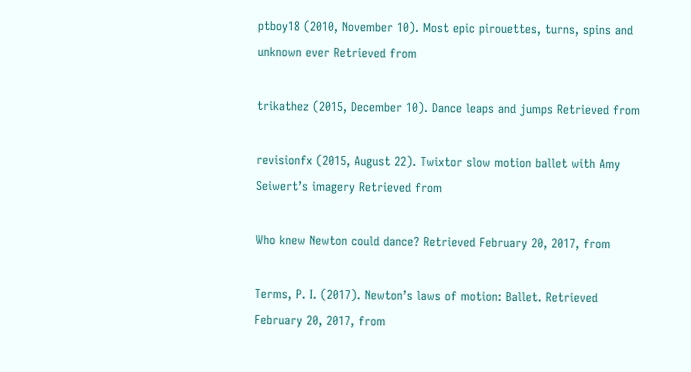ptboy18 (2010, November 10). Most epic pirouettes, turns, spins and unknown ever Retrieved from

trikathez (2015, December 10). Dance leaps and jumps Retrieved from

revisionfx (2015, August 22). Twixtor slow motion ballet with Amy Seiwert’s imagery Retrieved from

Who knew Newton could dance? Retrieved February 20, 2017, from

Terms, P. I. (2017). Newton’s laws of motion: Ballet. Retrieved February 20, 2017, from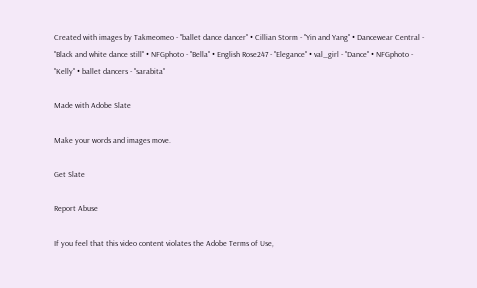Created with images by Takmeomeo - "ballet dance dancer" • Cillian Storm - "Yin and Yang" • Dancewear Central - "Black and white dance still" • NFGphoto - "Bella" • English Rose247 - "Elegance" • val_girl - "Dance" • NFGphoto - "Kelly" • ballet dancers - "sarabita"

Made with Adobe Slate

Make your words and images move.

Get Slate

Report Abuse

If you feel that this video content violates the Adobe Terms of Use,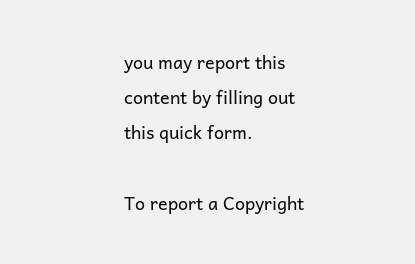you may report this content by filling out this quick form.

To report a Copyright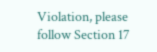Violation, please follow Section 17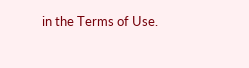in the Terms of Use.